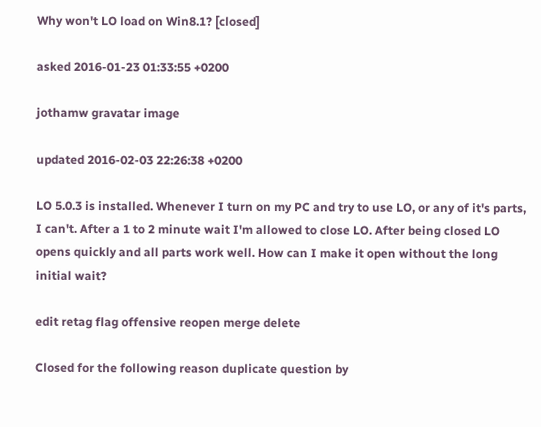Why won't LO load on Win8.1? [closed]

asked 2016-01-23 01:33:55 +0200

jothamw gravatar image

updated 2016-02-03 22:26:38 +0200

LO 5.0.3 is installed. Whenever I turn on my PC and try to use LO, or any of it's parts, I can't. After a 1 to 2 minute wait I'm allowed to close LO. After being closed LO opens quickly and all parts work well. How can I make it open without the long initial wait?

edit retag flag offensive reopen merge delete

Closed for the following reason duplicate question by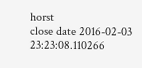horst
close date 2016-02-03 23:23:08.110266